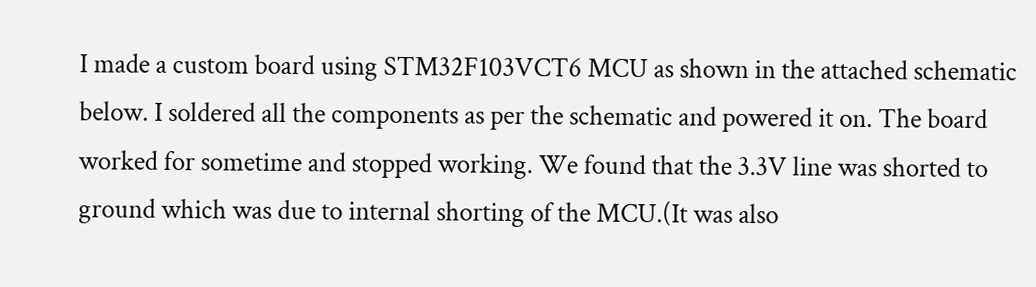I made a custom board using STM32F103VCT6 MCU as shown in the attached schematic below. I soldered all the components as per the schematic and powered it on. The board worked for sometime and stopped working. We found that the 3.3V line was shorted to ground which was due to internal shorting of the MCU.(It was also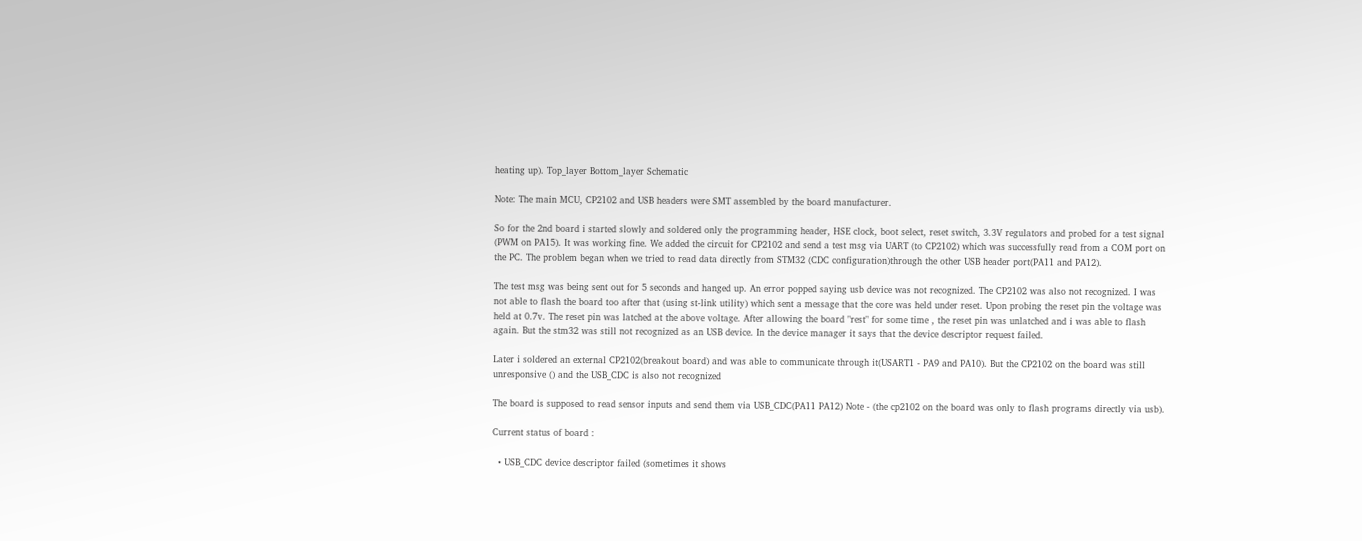heating up). Top_layer Bottom_layer Schematic

Note: The main MCU, CP2102 and USB headers were SMT assembled by the board manufacturer.

So for the 2nd board i started slowly and soldered only the programming header, HSE clock, boot select, reset switch, 3.3V regulators and probed for a test signal (PWM on PA15). It was working fine. We added the circuit for CP2102 and send a test msg via UART (to CP2102) which was successfully read from a COM port on the PC. The problem began when we tried to read data directly from STM32 (CDC configuration)through the other USB header port(PA11 and PA12).

The test msg was being sent out for 5 seconds and hanged up. An error popped saying usb device was not recognized. The CP2102 was also not recognized. I was not able to flash the board too after that (using st-link utility) which sent a message that the core was held under reset. Upon probing the reset pin the voltage was held at 0.7v. The reset pin was latched at the above voltage. After allowing the board "rest" for some time , the reset pin was unlatched and i was able to flash again. But the stm32 was still not recognized as an USB device. In the device manager it says that the device descriptor request failed.

Later i soldered an external CP2102(breakout board) and was able to communicate through it(USART1 - PA9 and PA10). But the CP2102 on the board was still unresponsive () and the USB_CDC is also not recognized

The board is supposed to read sensor inputs and send them via USB_CDC(PA11 PA12) Note - (the cp2102 on the board was only to flash programs directly via usb).

Current status of board :

  • USB_CDC device descriptor failed (sometimes it shows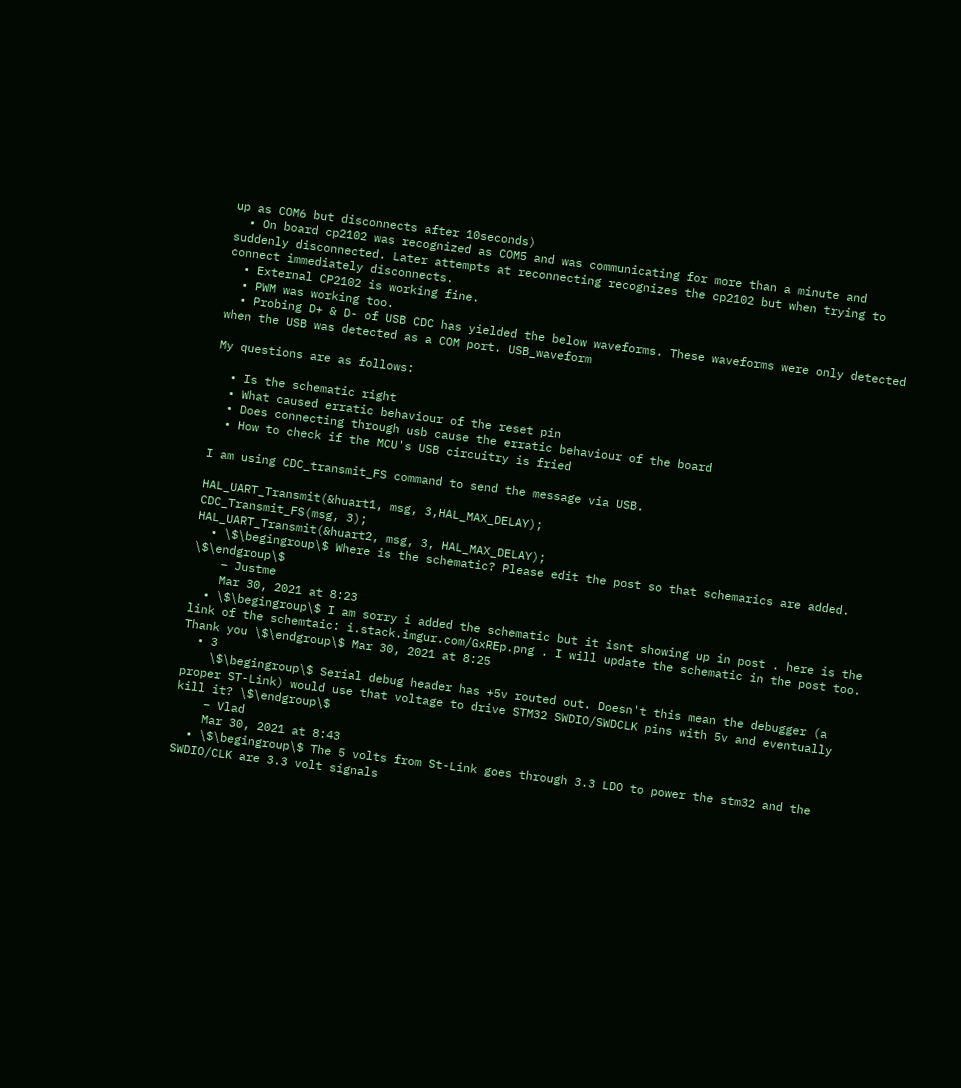up as COM6 but disconnects after 10seconds)
  • On board cp2102 was recognized as COM5 and was communicating for more than a minute and suddenly disconnected. Later attempts at reconnecting recognizes the cp2102 but when trying to connect immediately disconnects.
  • External CP2102 is working fine.
  • PWM was working too.
  • Probing D+ & D- of USB CDC has yielded the below waveforms. These waveforms were only detected when the USB was detected as a COM port. USB_waveform

My questions are as follows:

  • Is the schematic right
  • What caused erratic behaviour of the reset pin
  • Does connecting through usb cause the erratic behaviour of the board
  • How to check if the MCU's USB circuitry is fried

I am using CDC_transmit_FS command to send the message via USB.

HAL_UART_Transmit(&huart1, msg, 3,HAL_MAX_DELAY);
CDC_Transmit_FS(msg, 3);
HAL_UART_Transmit(&huart2, msg, 3, HAL_MAX_DELAY);
  • \$\begingroup\$ Where is the schematic? Please edit the post so that schemarics are added. \$\endgroup\$
    – Justme
    Mar 30, 2021 at 8:23
  • \$\begingroup\$ I am sorry i added the schematic but it isnt showing up in post . here is the link of the schemtaic: i.stack.imgur.com/GxREp.png . I will update the schematic in the post too. Thank you \$\endgroup\$ Mar 30, 2021 at 8:25
  • 3
    \$\begingroup\$ Serial debug header has +5v routed out. Doesn't this mean the debugger (a proper ST-Link) would use that voltage to drive STM32 SWDIO/SWDCLK pins with 5v and eventually kill it? \$\endgroup\$
    – Vlad
    Mar 30, 2021 at 8:43
  • \$\begingroup\$ The 5 volts from St-Link goes through 3.3 LDO to power the stm32 and the SWDIO/CLK are 3.3 volt signals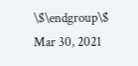\$\endgroup\$ Mar 30, 2021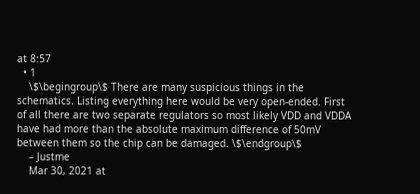at 8:57
  • 1
    \$\begingroup\$ There are many suspicious things in the schematics. Listing everything here would be very open-ended. First of all there are two separate regulators so most likely VDD and VDDA have had more than the absolute maximum difference of 50mV between them so the chip can be damaged. \$\endgroup\$
    – Justme
    Mar 30, 2021 at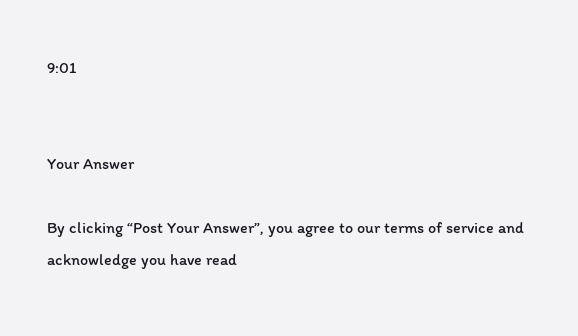9:01


Your Answer

By clicking “Post Your Answer”, you agree to our terms of service and acknowledge you have read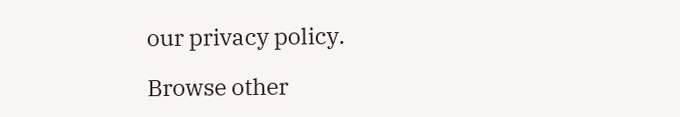our privacy policy.

Browse other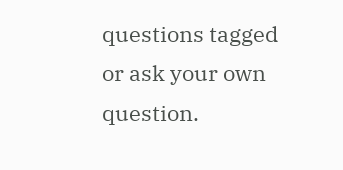questions tagged or ask your own question.